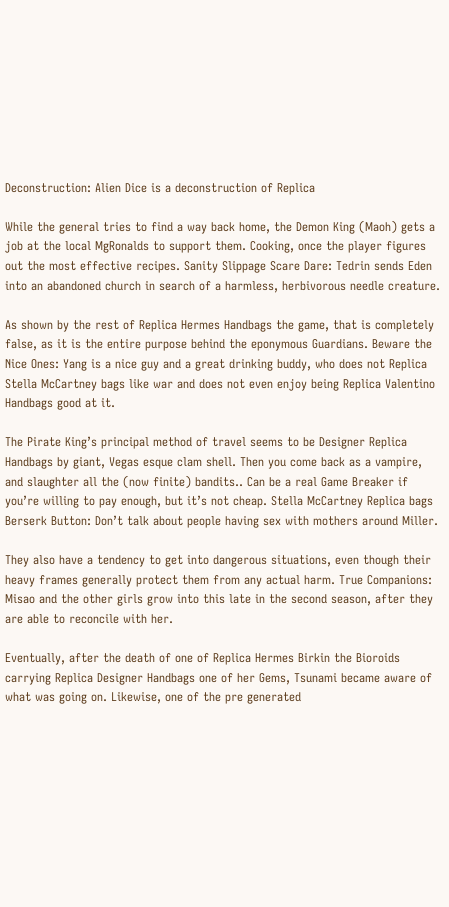Deconstruction: Alien Dice is a deconstruction of Replica

While the general tries to find a way back home, the Demon King (Maoh) gets a job at the local MgRonalds to support them. Cooking, once the player figures out the most effective recipes. Sanity Slippage Scare Dare: Tedrin sends Eden into an abandoned church in search of a harmless, herbivorous needle creature.

As shown by the rest of Replica Hermes Handbags the game, that is completely false, as it is the entire purpose behind the eponymous Guardians. Beware the Nice Ones: Yang is a nice guy and a great drinking buddy, who does not Replica Stella McCartney bags like war and does not even enjoy being Replica Valentino Handbags good at it.

The Pirate King’s principal method of travel seems to be Designer Replica Handbags by giant, Vegas esque clam shell. Then you come back as a vampire, and slaughter all the (now finite) bandits.. Can be a real Game Breaker if you’re willing to pay enough, but it’s not cheap. Stella McCartney Replica bags Berserk Button: Don’t talk about people having sex with mothers around Miller.

They also have a tendency to get into dangerous situations, even though their heavy frames generally protect them from any actual harm. True Companions: Misao and the other girls grow into this late in the second season, after they are able to reconcile with her.

Eventually, after the death of one of Replica Hermes Birkin the Bioroids carrying Replica Designer Handbags one of her Gems, Tsunami became aware of what was going on. Likewise, one of the pre generated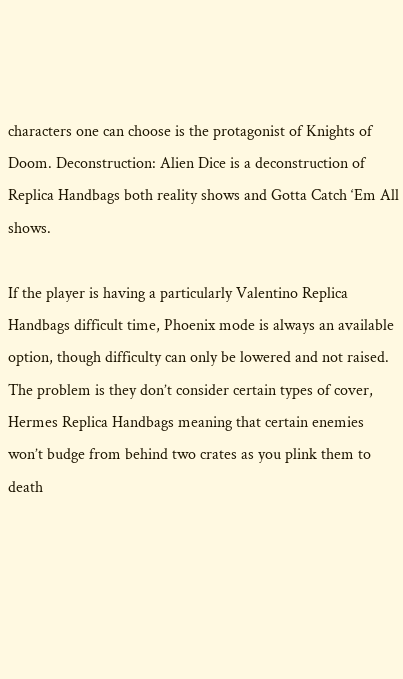characters one can choose is the protagonist of Knights of Doom. Deconstruction: Alien Dice is a deconstruction of Replica Handbags both reality shows and Gotta Catch ‘Em All shows.

If the player is having a particularly Valentino Replica Handbags difficult time, Phoenix mode is always an available option, though difficulty can only be lowered and not raised. The problem is they don’t consider certain types of cover, Hermes Replica Handbags meaning that certain enemies won’t budge from behind two crates as you plink them to death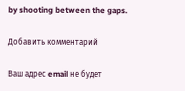by shooting between the gaps.

Добавить комментарий

Ваш адрес email не будет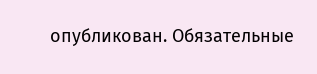опубликован. Обязательные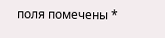поля помечены *